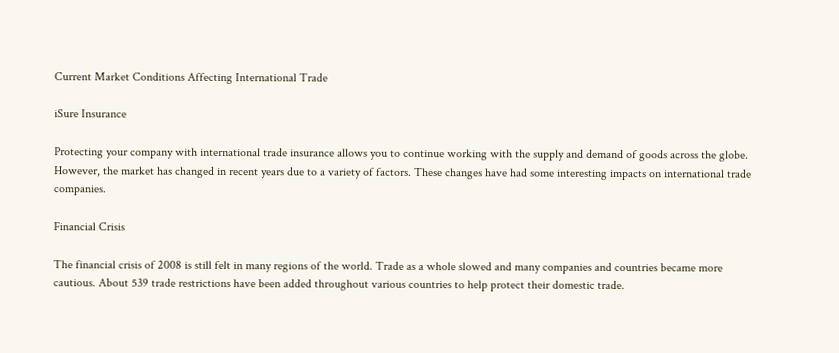Current Market Conditions Affecting International Trade

iSure Insurance

Protecting your company with international trade insurance allows you to continue working with the supply and demand of goods across the globe. However, the market has changed in recent years due to a variety of factors. These changes have had some interesting impacts on international trade companies.

Financial Crisis

The financial crisis of 2008 is still felt in many regions of the world. Trade as a whole slowed and many companies and countries became more cautious. About 539 trade restrictions have been added throughout various countries to help protect their domestic trade.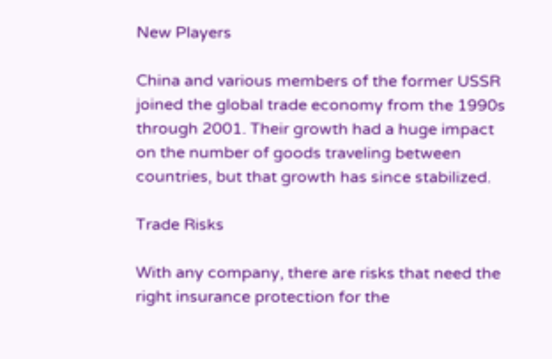New Players

China and various members of the former USSR joined the global trade economy from the 1990s through 2001. Their growth had a huge impact on the number of goods traveling between countries, but that growth has since stabilized.

Trade Risks

With any company, there are risks that need the right insurance protection for the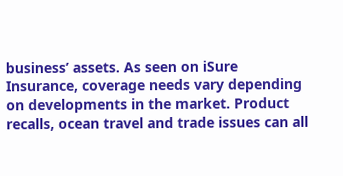business’ assets. As seen on iSure Insurance, coverage needs vary depending on developments in the market. Product recalls, ocean travel and trade issues can all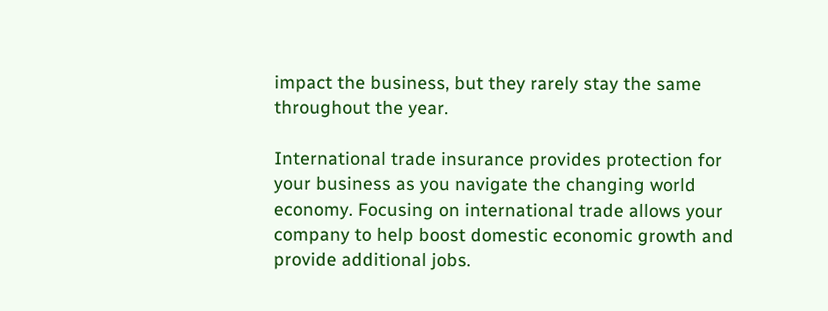impact the business, but they rarely stay the same throughout the year.

International trade insurance provides protection for your business as you navigate the changing world economy. Focusing on international trade allows your company to help boost domestic economic growth and provide additional jobs.